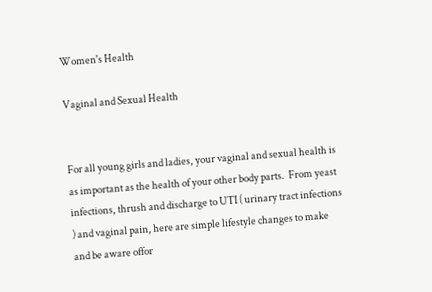Women's Health

Vaginal and Sexual Health


For all young girls and ladies, your vaginal and sexual health is as important as the health of your other body parts.  From yeast infections, thrush and discharge to UTI ( urinary tract infections ) and vaginal pain, here are simple lifestyle changes to make and be aware offor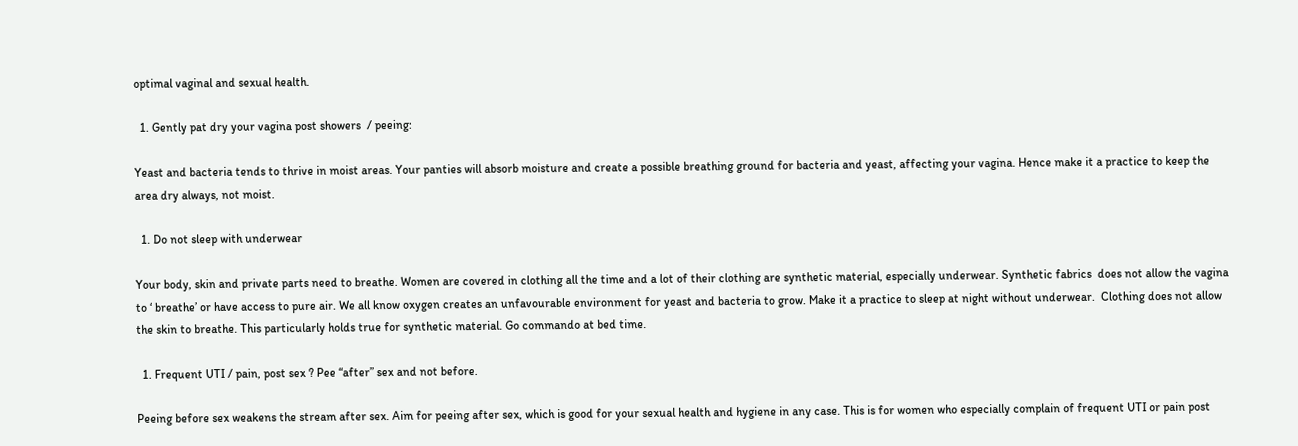optimal vaginal and sexual health.

  1. Gently pat dry your vagina post showers  / peeing:

Yeast and bacteria tends to thrive in moist areas. Your panties will absorb moisture and create a possible breathing ground for bacteria and yeast, affecting your vagina. Hence make it a practice to keep the area dry always, not moist.

  1. Do not sleep with underwear

Your body, skin and private parts need to breathe. Women are covered in clothing all the time and a lot of their clothing are synthetic material, especially underwear. Synthetic fabrics  does not allow the vagina to ‘ breathe’ or have access to pure air. We all know oxygen creates an unfavourable environment for yeast and bacteria to grow. Make it a practice to sleep at night without underwear.  Clothing does not allow the skin to breathe. This particularly holds true for synthetic material. Go commando at bed time.

  1. Frequent UTI / pain, post sex ? Pee “after” sex and not before.

Peeing before sex weakens the stream after sex. Aim for peeing after sex, which is good for your sexual health and hygiene in any case. This is for women who especially complain of frequent UTI or pain post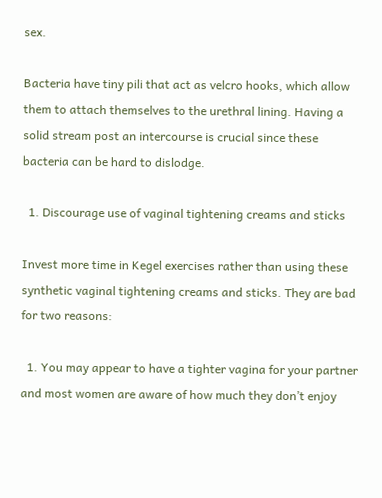sex.

Bacteria have tiny pili that act as velcro hooks, which allow them to attach themselves to the urethral lining. Having a solid stream post an intercourse is crucial since these bacteria can be hard to dislodge.

  1. Discourage use of vaginal tightening creams and sticks

Invest more time in Kegel exercises rather than using these synthetic vaginal tightening creams and sticks. They are bad for two reasons:

  1. You may appear to have a tighter vagina for your partner and most women are aware of how much they don’t enjoy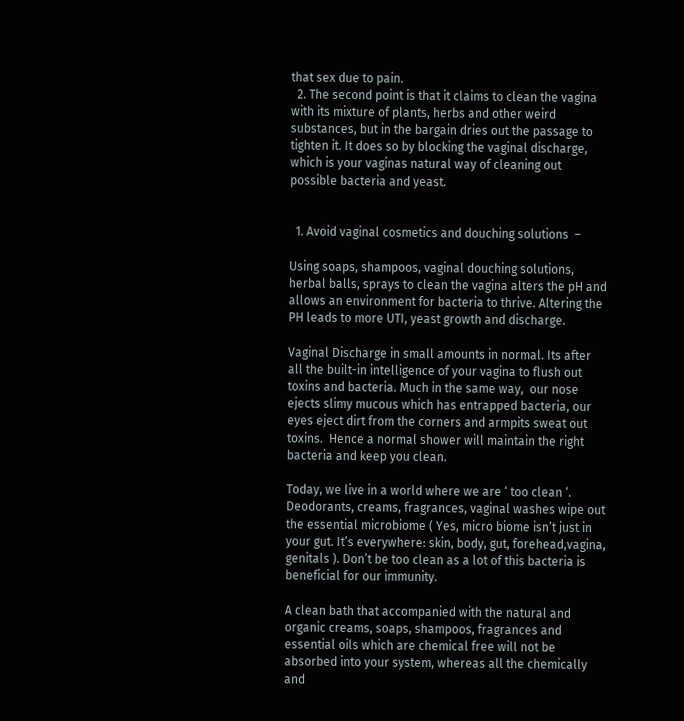that sex due to pain.
  2. The second point is that it claims to clean the vagina with its mixture of plants, herbs and other weird substances, but in the bargain dries out the passage to tighten it. It does so by blocking the vaginal discharge, which is your vaginas natural way of cleaning out possible bacteria and yeast.


  1. Avoid vaginal cosmetics and douching solutions  –

Using soaps, shampoos, vaginal douching solutions, herbal balls, sprays to clean the vagina alters the pH and allows an environment for bacteria to thrive. Altering the PH leads to more UTI, yeast growth and discharge.

Vaginal Discharge in small amounts in normal. Its after all the built-in intelligence of your vagina to flush out toxins and bacteria. Much in the same way,  our nose ejects slimy mucous which has entrapped bacteria, our eyes eject dirt from the corners and armpits sweat out toxins.  Hence a normal shower will maintain the right bacteria and keep you clean.

Today, we live in a world where we are ‘ too clean ‘. Deodorants, creams, fragrances, vaginal washes wipe out the essential microbiome ( Yes, micro biome isn’t just in your gut. It’s everywhere: skin, body, gut, forehead,vagina, genitals ). Don’t be too clean as a lot of this bacteria is beneficial for our immunity.

A clean bath that accompanied with the natural and organic creams, soaps, shampoos, fragrances and essential oils which are chemical free will not be absorbed into your system, whereas all the chemically and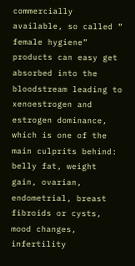commercially available, so called “ female hygiene” products can easy get absorbed into the bloodstream leading to xenoestrogen and estrogen dominance, which is one of the main culprits behind: belly fat, weight gain, ovarian, endometrial, breast fibroids or cysts, mood changes, infertility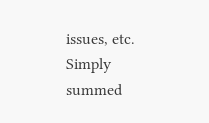issues, etc. Simply summed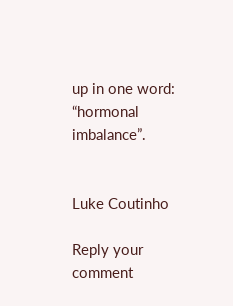up in one word:  “hormonal imbalance”.


Luke Coutinho

Reply your comment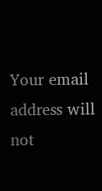Your email address will not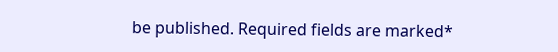be published. Required fields are marked*